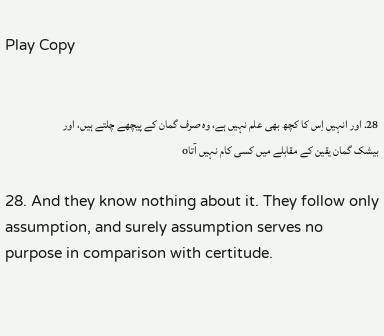Play Copy


28. اور انہیں اِس کا کچھ بھی علم نہیں ہے، وہ صرف گمان کے پیچھے چلتے ہیں، اور بیشک گمان یقین کے مقابلے میں کسی کام نہیں آتاo

28. And they know nothing about it. They follow only assumption, and surely assumption serves no purpose in comparison with certitude.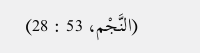(النَّجْم، 53 : 28)